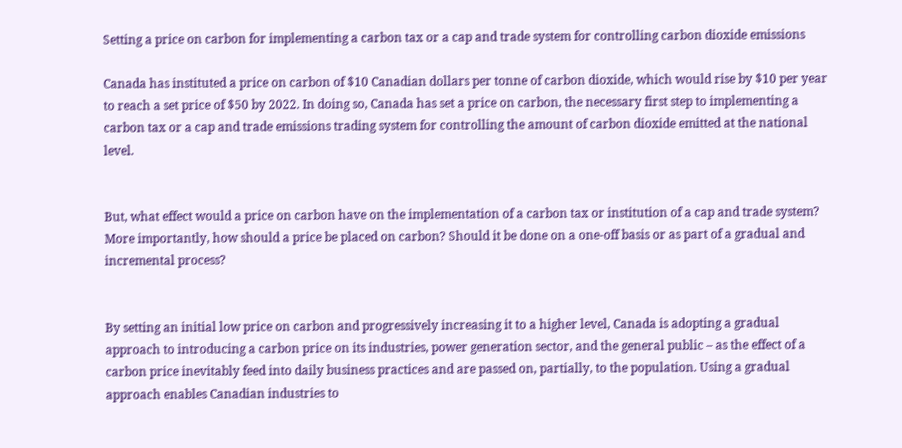Setting a price on carbon for implementing a carbon tax or a cap and trade system for controlling carbon dioxide emissions

Canada has instituted a price on carbon of $10 Canadian dollars per tonne of carbon dioxide, which would rise by $10 per year to reach a set price of $50 by 2022. In doing so, Canada has set a price on carbon, the necessary first step to implementing a carbon tax or a cap and trade emissions trading system for controlling the amount of carbon dioxide emitted at the national level.


But, what effect would a price on carbon have on the implementation of a carbon tax or institution of a cap and trade system? More importantly, how should a price be placed on carbon? Should it be done on a one-off basis or as part of a gradual and incremental process?


By setting an initial low price on carbon and progressively increasing it to a higher level, Canada is adopting a gradual approach to introducing a carbon price on its industries, power generation sector, and the general public – as the effect of a carbon price inevitably feed into daily business practices and are passed on, partially, to the population. Using a gradual approach enables Canadian industries to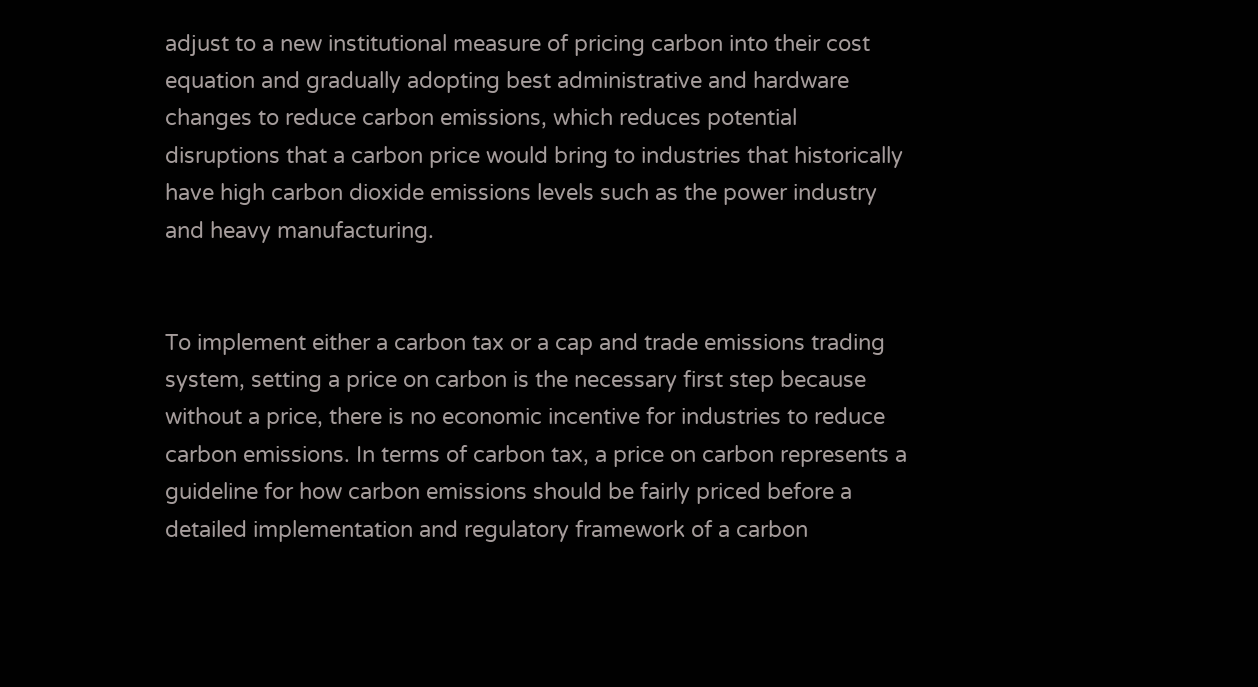adjust to a new institutional measure of pricing carbon into their cost equation and gradually adopting best administrative and hardware changes to reduce carbon emissions, which reduces potential disruptions that a carbon price would bring to industries that historically have high carbon dioxide emissions levels such as the power industry and heavy manufacturing.


To implement either a carbon tax or a cap and trade emissions trading system, setting a price on carbon is the necessary first step because without a price, there is no economic incentive for industries to reduce carbon emissions. In terms of carbon tax, a price on carbon represents a guideline for how carbon emissions should be fairly priced before a detailed implementation and regulatory framework of a carbon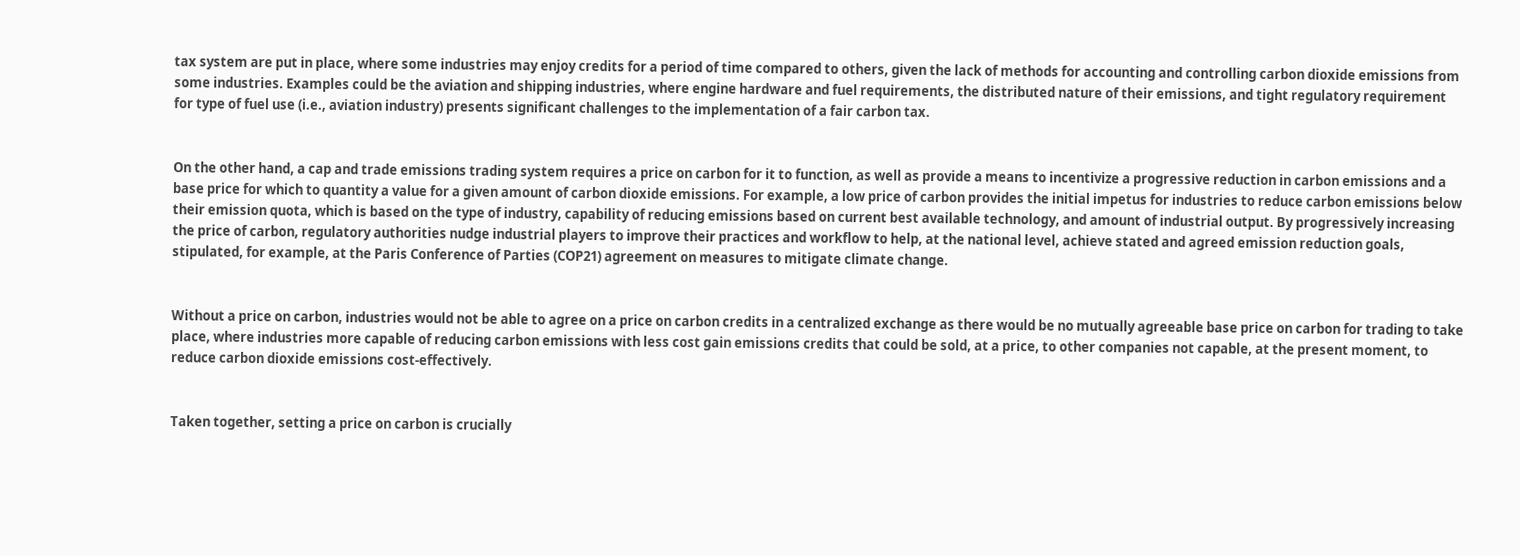tax system are put in place, where some industries may enjoy credits for a period of time compared to others, given the lack of methods for accounting and controlling carbon dioxide emissions from some industries. Examples could be the aviation and shipping industries, where engine hardware and fuel requirements, the distributed nature of their emissions, and tight regulatory requirement for type of fuel use (i.e., aviation industry) presents significant challenges to the implementation of a fair carbon tax.


On the other hand, a cap and trade emissions trading system requires a price on carbon for it to function, as well as provide a means to incentivize a progressive reduction in carbon emissions and a base price for which to quantity a value for a given amount of carbon dioxide emissions. For example, a low price of carbon provides the initial impetus for industries to reduce carbon emissions below their emission quota, which is based on the type of industry, capability of reducing emissions based on current best available technology, and amount of industrial output. By progressively increasing the price of carbon, regulatory authorities nudge industrial players to improve their practices and workflow to help, at the national level, achieve stated and agreed emission reduction goals, stipulated, for example, at the Paris Conference of Parties (COP21) agreement on measures to mitigate climate change.


Without a price on carbon, industries would not be able to agree on a price on carbon credits in a centralized exchange as there would be no mutually agreeable base price on carbon for trading to take place, where industries more capable of reducing carbon emissions with less cost gain emissions credits that could be sold, at a price, to other companies not capable, at the present moment, to reduce carbon dioxide emissions cost-effectively.


Taken together, setting a price on carbon is crucially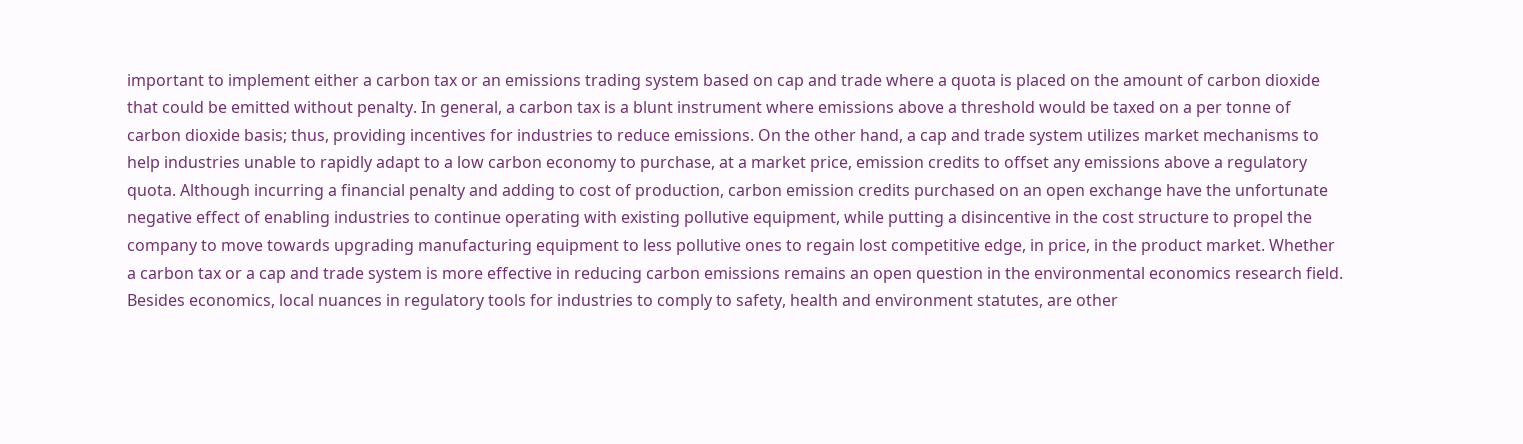important to implement either a carbon tax or an emissions trading system based on cap and trade where a quota is placed on the amount of carbon dioxide that could be emitted without penalty. In general, a carbon tax is a blunt instrument where emissions above a threshold would be taxed on a per tonne of carbon dioxide basis; thus, providing incentives for industries to reduce emissions. On the other hand, a cap and trade system utilizes market mechanisms to help industries unable to rapidly adapt to a low carbon economy to purchase, at a market price, emission credits to offset any emissions above a regulatory quota. Although incurring a financial penalty and adding to cost of production, carbon emission credits purchased on an open exchange have the unfortunate negative effect of enabling industries to continue operating with existing pollutive equipment, while putting a disincentive in the cost structure to propel the company to move towards upgrading manufacturing equipment to less pollutive ones to regain lost competitive edge, in price, in the product market. Whether a carbon tax or a cap and trade system is more effective in reducing carbon emissions remains an open question in the environmental economics research field. Besides economics, local nuances in regulatory tools for industries to comply to safety, health and environment statutes, are other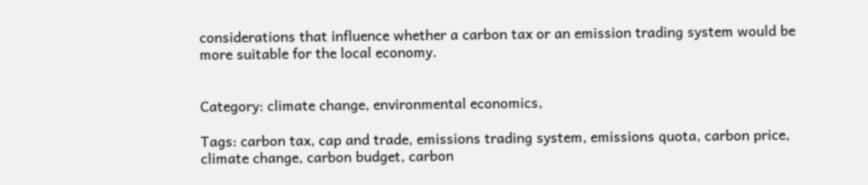considerations that influence whether a carbon tax or an emission trading system would be more suitable for the local economy.


Category: climate change, environmental economics,

Tags: carbon tax, cap and trade, emissions trading system, emissions quota, carbon price, climate change, carbon budget, carbon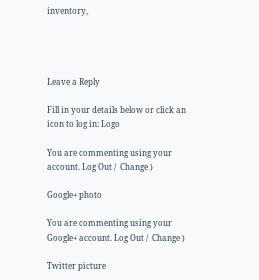inventory,




Leave a Reply

Fill in your details below or click an icon to log in: Logo

You are commenting using your account. Log Out /  Change )

Google+ photo

You are commenting using your Google+ account. Log Out /  Change )

Twitter picture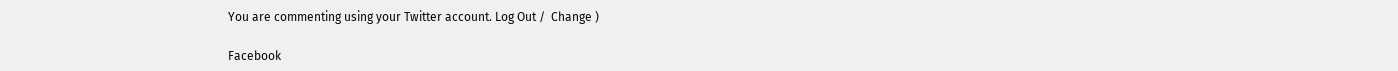You are commenting using your Twitter account. Log Out /  Change )

Facebook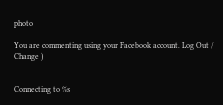photo

You are commenting using your Facebook account. Log Out /  Change )


Connecting to %s